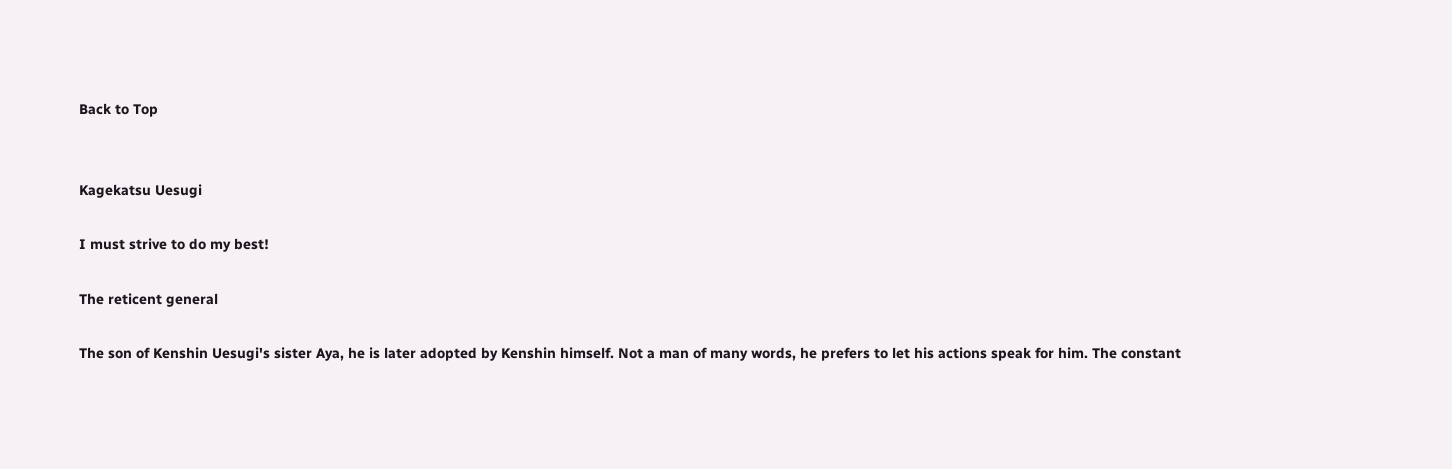Back to Top


Kagekatsu Uesugi

I must strive to do my best!

The reticent general

The son of Kenshin Uesugi's sister Aya, he is later adopted by Kenshin himself. Not a man of many words, he prefers to let his actions speak for him. The constant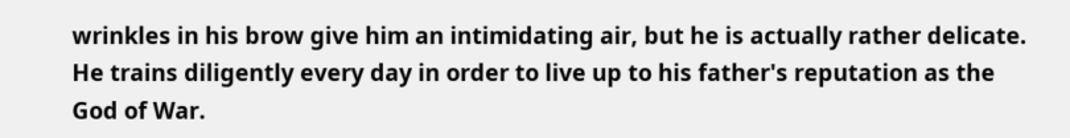wrinkles in his brow give him an intimidating air, but he is actually rather delicate. He trains diligently every day in order to live up to his father's reputation as the God of War.